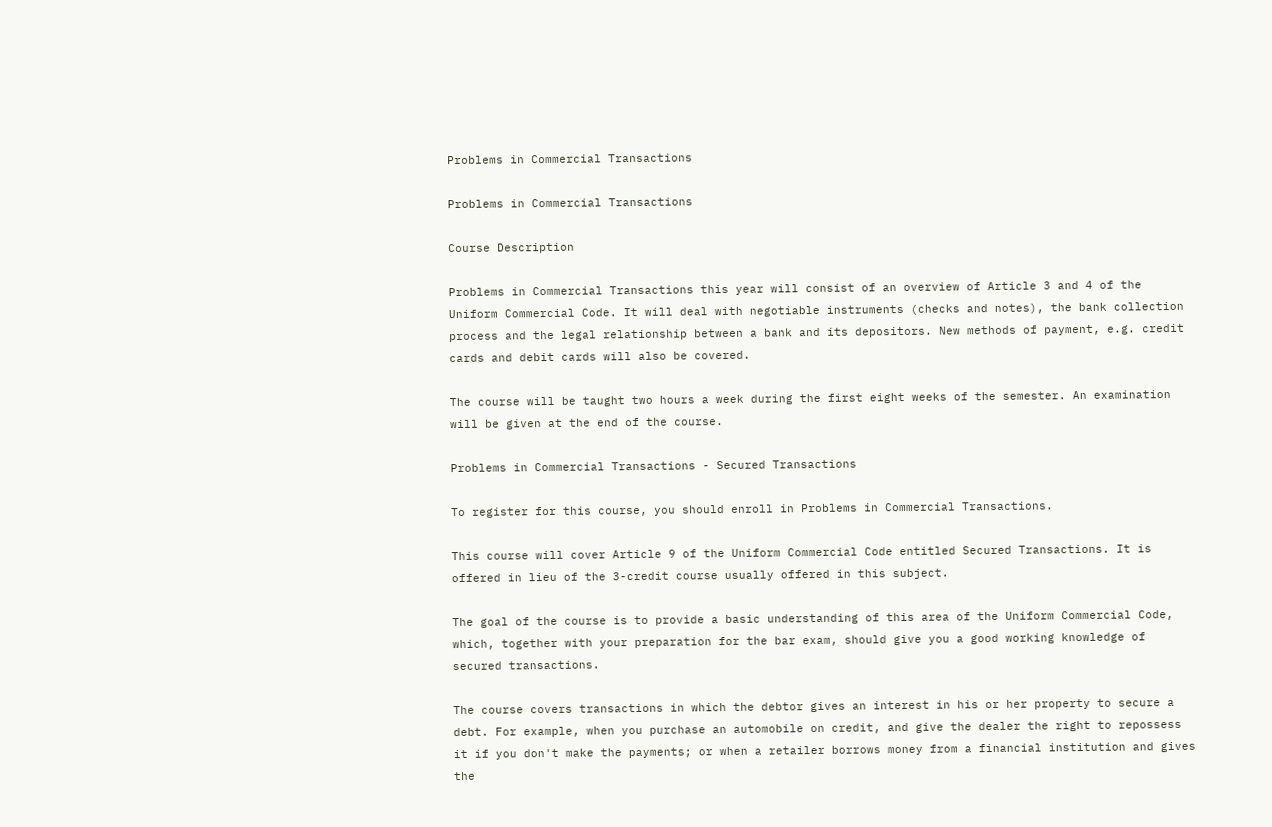Problems in Commercial Transactions

Problems in Commercial Transactions

Course Description

Problems in Commercial Transactions this year will consist of an overview of Article 3 and 4 of the Uniform Commercial Code. It will deal with negotiable instruments (checks and notes), the bank collection process and the legal relationship between a bank and its depositors. New methods of payment, e.g. credit cards and debit cards will also be covered.

The course will be taught two hours a week during the first eight weeks of the semester. An examination will be given at the end of the course.

Problems in Commercial Transactions - Secured Transactions

To register for this course, you should enroll in Problems in Commercial Transactions.

This course will cover Article 9 of the Uniform Commercial Code entitled Secured Transactions. It is offered in lieu of the 3-credit course usually offered in this subject.

The goal of the course is to provide a basic understanding of this area of the Uniform Commercial Code, which, together with your preparation for the bar exam, should give you a good working knowledge of secured transactions.

The course covers transactions in which the debtor gives an interest in his or her property to secure a debt. For example, when you purchase an automobile on credit, and give the dealer the right to repossess it if you don't make the payments; or when a retailer borrows money from a financial institution and gives the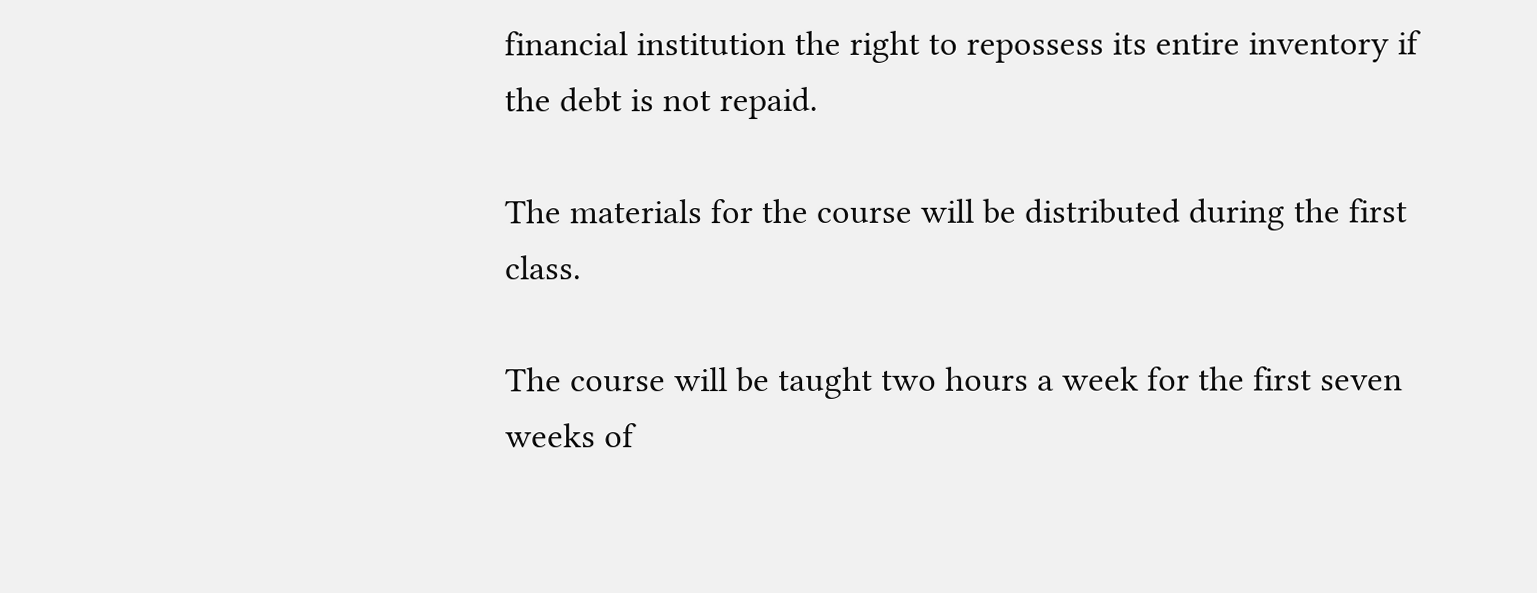financial institution the right to repossess its entire inventory if the debt is not repaid.

The materials for the course will be distributed during the first class.

The course will be taught two hours a week for the first seven weeks of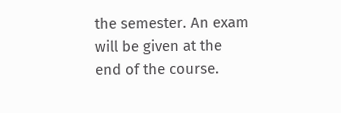the semester. An exam will be given at the end of the course.